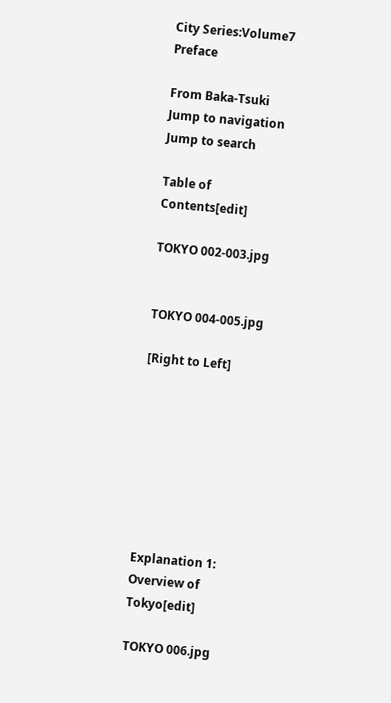City Series:Volume7 Preface

From Baka-Tsuki
Jump to navigation Jump to search

Table of Contents[edit]

TOKYO 002-003.jpg


TOKYO 004-005.jpg

[Right to Left]








Explanation 1: Overview of Tokyo[edit]

TOKYO 006.jpg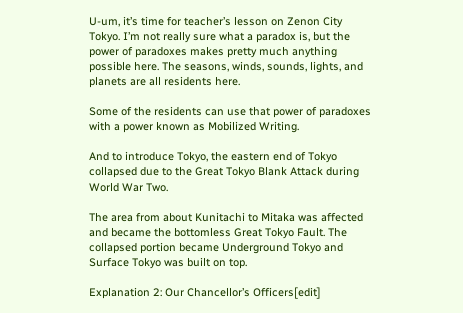U-um, it’s time for teacher’s lesson on Zenon City Tokyo. I’m not really sure what a paradox is, but the power of paradoxes makes pretty much anything possible here. The seasons, winds, sounds, lights, and planets are all residents here.

Some of the residents can use that power of paradoxes with a power known as Mobilized Writing.

And to introduce Tokyo, the eastern end of Tokyo collapsed due to the Great Tokyo Blank Attack during World War Two.

The area from about Kunitachi to Mitaka was affected and became the bottomless Great Tokyo Fault. The collapsed portion became Underground Tokyo and Surface Tokyo was built on top.

Explanation 2: Our Chancellor’s Officers[edit]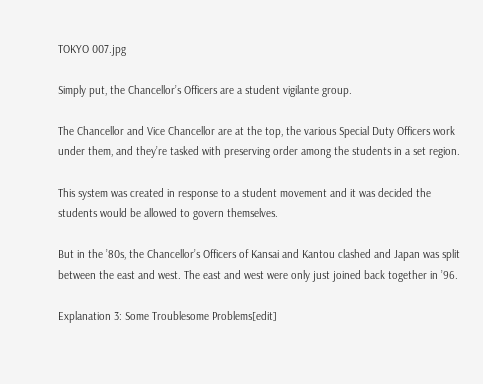TOKYO 007.jpg

Simply put, the Chancellor’s Officers are a student vigilante group.

The Chancellor and Vice Chancellor are at the top, the various Special Duty Officers work under them, and they’re tasked with preserving order among the students in a set region.

This system was created in response to a student movement and it was decided the students would be allowed to govern themselves.

But in the ’80s, the Chancellor’s Officers of Kansai and Kantou clashed and Japan was split between the east and west. The east and west were only just joined back together in ’96.

Explanation 3: Some Troublesome Problems[edit]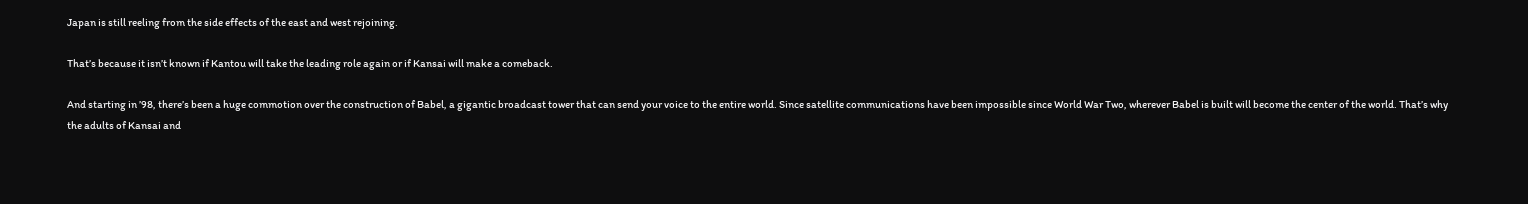Japan is still reeling from the side effects of the east and west rejoining.

That’s because it isn’t known if Kantou will take the leading role again or if Kansai will make a comeback.

And starting in ’98, there’s been a huge commotion over the construction of Babel, a gigantic broadcast tower that can send your voice to the entire world. Since satellite communications have been impossible since World War Two, wherever Babel is built will become the center of the world. That’s why the adults of Kansai and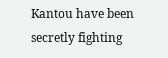Kantou have been secretly fighting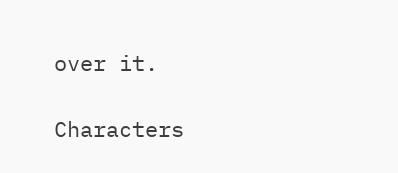over it.

Characters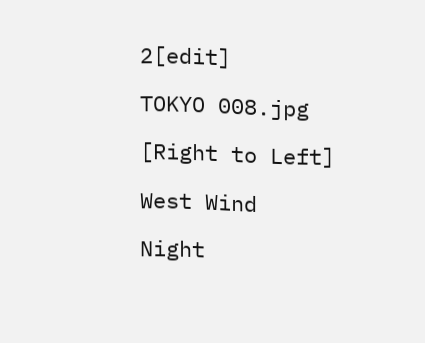2[edit]

TOKYO 008.jpg

[Right to Left]

West Wind

Night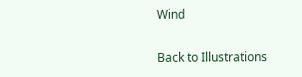Wind


Back to Illustrations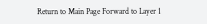Return to Main Page Forward to Layer 1